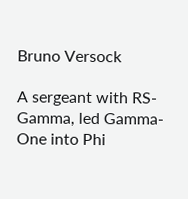Bruno Versock

A sergeant with RS-Gamma, led Gamma-One into Phi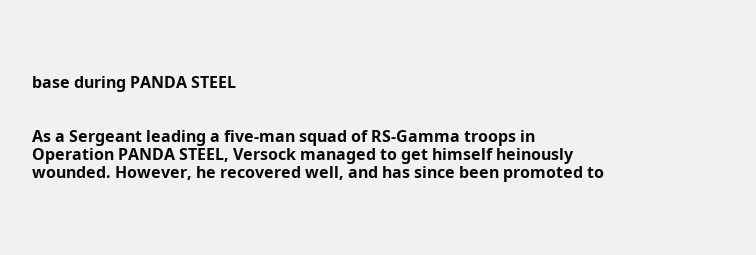base during PANDA STEEL


As a Sergeant leading a five-man squad of RS-Gamma troops in Operation PANDA STEEL, Versock managed to get himself heinously wounded. However, he recovered well, and has since been promoted to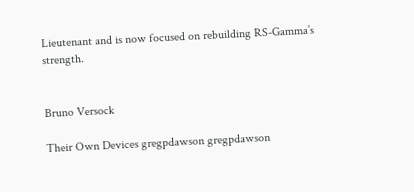Lieutenant and is now focused on rebuilding RS-Gamma’s strength.


Bruno Versock

Their Own Devices gregpdawson gregpdawson